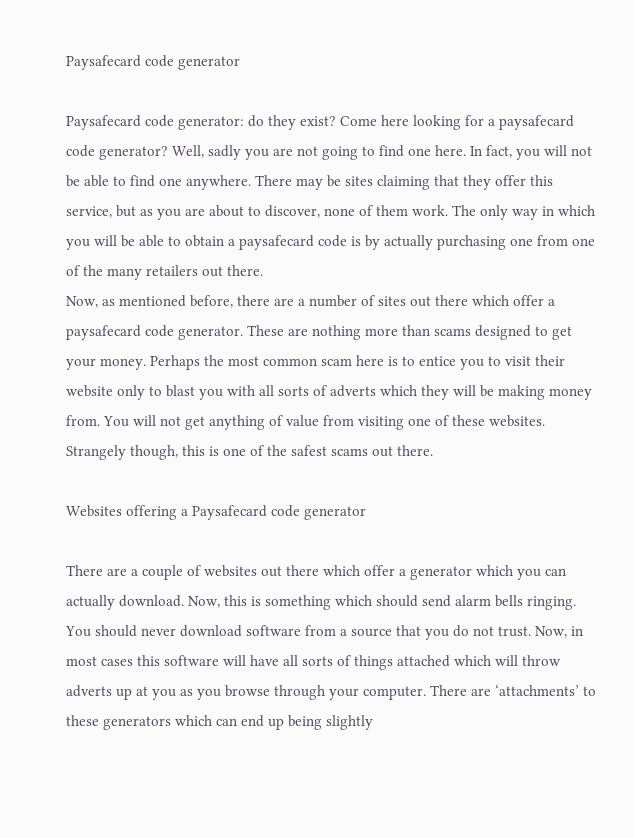Paysafecard code generator

Paysafecard code generator: do they exist? Come here looking for a paysafecard code generator? Well, sadly you are not going to find one here. In fact, you will not be able to find one anywhere. There may be sites claiming that they offer this service, but as you are about to discover, none of them work. The only way in which you will be able to obtain a paysafecard code is by actually purchasing one from one of the many retailers out there.
Now, as mentioned before, there are a number of sites out there which offer a paysafecard code generator. These are nothing more than scams designed to get your money. Perhaps the most common scam here is to entice you to visit their website only to blast you with all sorts of adverts which they will be making money from. You will not get anything of value from visiting one of these websites. Strangely though, this is one of the safest scams out there.

Websites offering a Paysafecard code generator

There are a couple of websites out there which offer a generator which you can actually download. Now, this is something which should send alarm bells ringing. You should never download software from a source that you do not trust. Now, in most cases this software will have all sorts of things attached which will throw adverts up at you as you browse through your computer. There are ‘attachments’ to these generators which can end up being slightly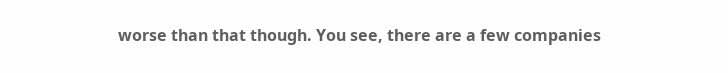worse than that though. You see, there are a few companies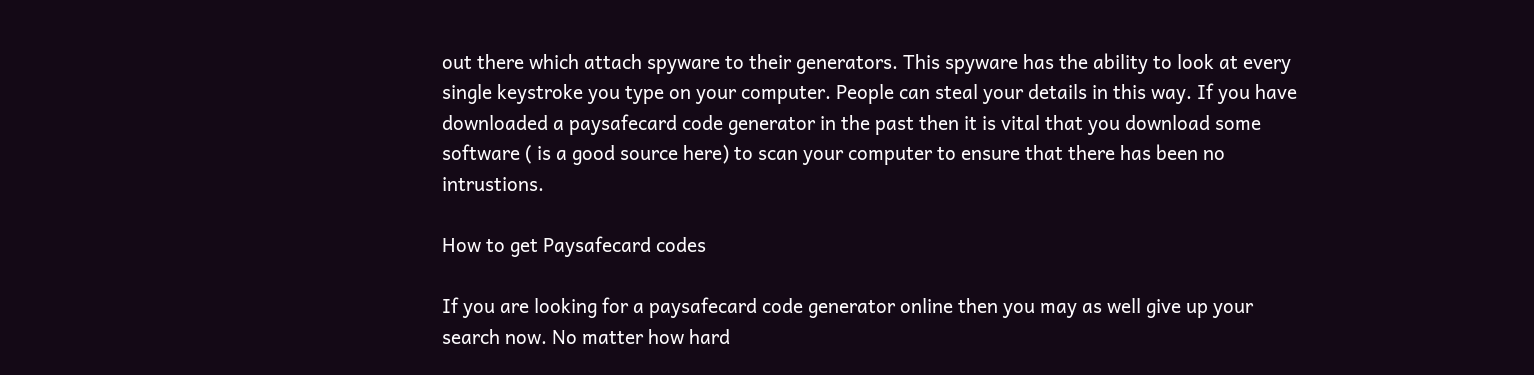out there which attach spyware to their generators. This spyware has the ability to look at every single keystroke you type on your computer. People can steal your details in this way. If you have downloaded a paysafecard code generator in the past then it is vital that you download some software ( is a good source here) to scan your computer to ensure that there has been no intrustions.

How to get Paysafecard codes

If you are looking for a paysafecard code generator online then you may as well give up your search now. No matter how hard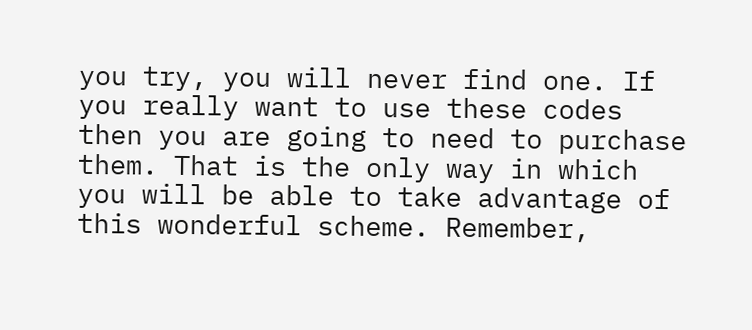you try, you will never find one. If you really want to use these codes then you are going to need to purchase them. That is the only way in which you will be able to take advantage of this wonderful scheme. Remember,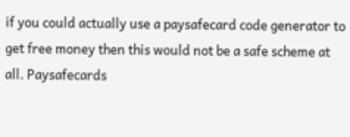if you could actually use a paysafecard code generator to get free money then this would not be a safe scheme at all. Paysafecards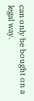can only be bought on a legal way.